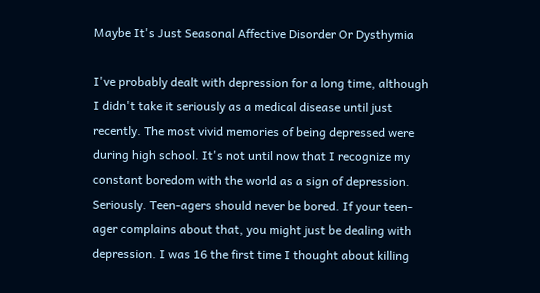Maybe It's Just Seasonal Affective Disorder Or Dysthymia

I've probably dealt with depression for a long time, although I didn't take it seriously as a medical disease until just recently. The most vivid memories of being depressed were during high school. It's not until now that I recognize my constant boredom with the world as a sign of depression. Seriously. Teen-agers should never be bored. If your teen-ager complains about that, you might just be dealing with depression. I was 16 the first time I thought about killing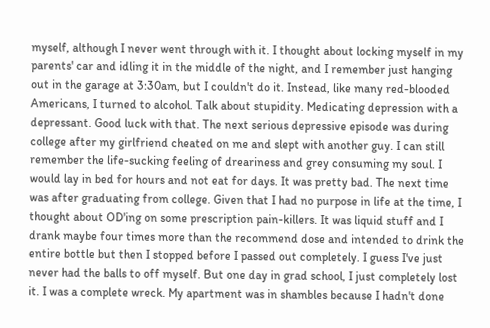myself, although I never went through with it. I thought about locking myself in my parents' car and idling it in the middle of the night, and I remember just hanging out in the garage at 3:30am, but I couldn't do it. Instead, like many red-blooded Americans, I turned to alcohol. Talk about stupidity. Medicating depression with a depressant. Good luck with that. The next serious depressive episode was during college after my girlfriend cheated on me and slept with another guy. I can still remember the life-sucking feeling of dreariness and grey consuming my soul. I would lay in bed for hours and not eat for days. It was pretty bad. The next time was after graduating from college. Given that I had no purpose in life at the time, I thought about OD'ing on some prescription pain-killers. It was liquid stuff and I drank maybe four times more than the recommend dose and intended to drink the entire bottle but then I stopped before I passed out completely. I guess I've just never had the balls to off myself. But one day in grad school, I just completely lost it. I was a complete wreck. My apartment was in shambles because I hadn't done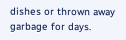dishes or thrown away garbage for days.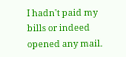I hadn't paid my bills or indeed opened any mail.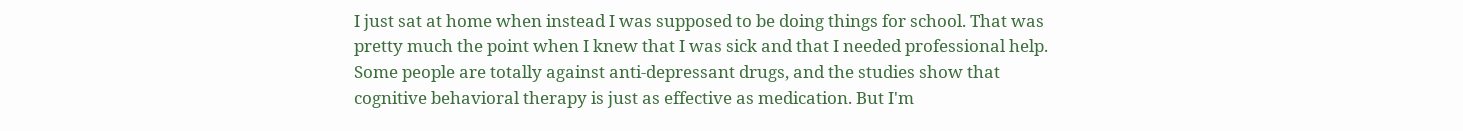I just sat at home when instead I was supposed to be doing things for school. That was pretty much the point when I knew that I was sick and that I needed professional help. Some people are totally against anti-depressant drugs, and the studies show that cognitive behavioral therapy is just as effective as medication. But I'm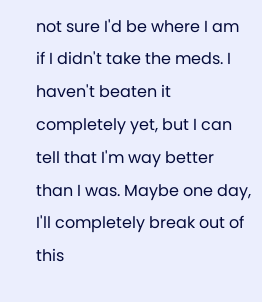not sure I'd be where I am if I didn't take the meds. I haven't beaten it completely yet, but I can tell that I'm way better than I was. Maybe one day, I'll completely break out of this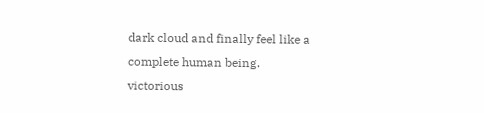dark cloud and finally feel like a complete human being.
victorious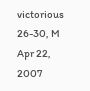victorious
26-30, M
Apr 22, 2007